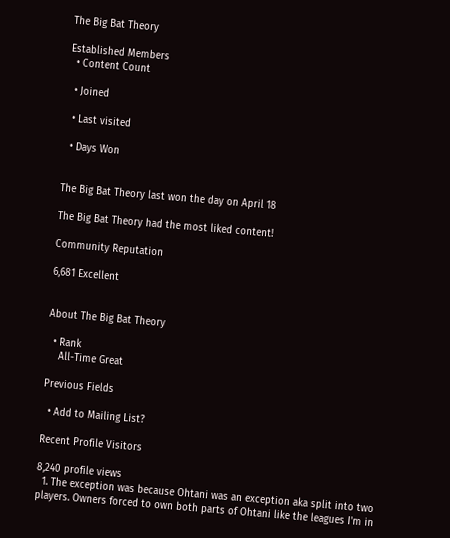The Big Bat Theory

Established Members
  • Content Count

  • Joined

  • Last visited

  • Days Won


The Big Bat Theory last won the day on April 18

The Big Bat Theory had the most liked content!

Community Reputation

6,681 Excellent


About The Big Bat Theory

  • Rank
    All-Time Great

Previous Fields

  • Add to Mailing List?

Recent Profile Visitors

8,240 profile views
  1. The exception was because Ohtani was an exception aka split into two players. Owners forced to own both parts of Ohtani like the leagues I'm in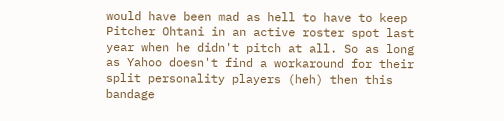would have been mad as hell to have to keep Pitcher Ohtani in an active roster spot last year when he didn't pitch at all. So as long as Yahoo doesn't find a workaround for their split personality players (heh) then this bandage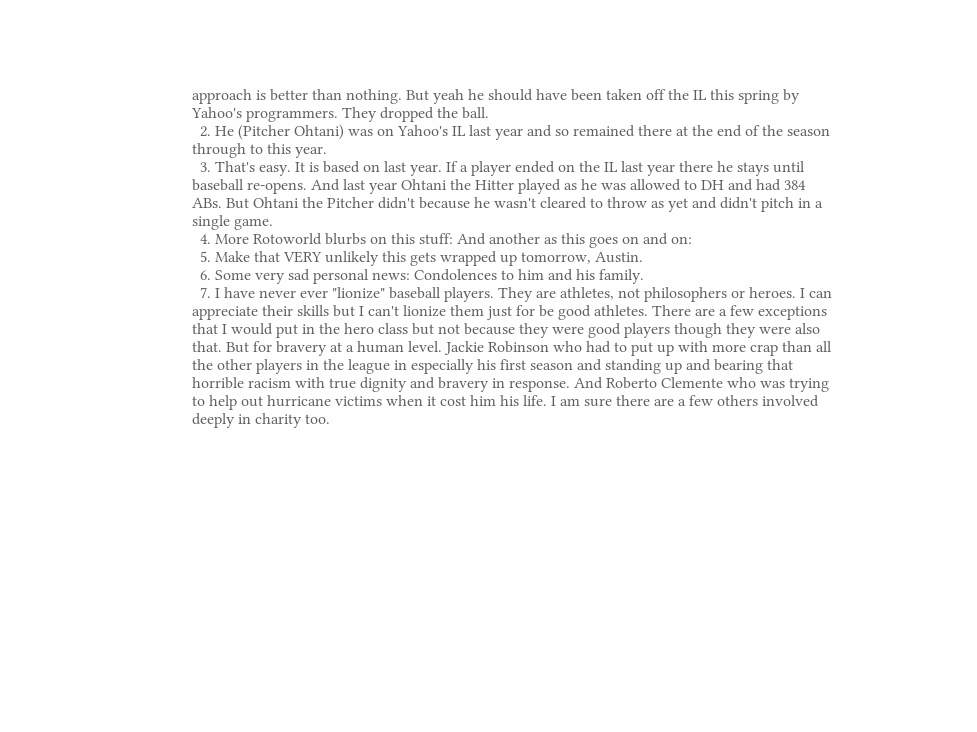approach is better than nothing. But yeah he should have been taken off the IL this spring by Yahoo's programmers. They dropped the ball.
  2. He (Pitcher Ohtani) was on Yahoo's IL last year and so remained there at the end of the season through to this year.
  3. That's easy. It is based on last year. If a player ended on the IL last year there he stays until baseball re-opens. And last year Ohtani the Hitter played as he was allowed to DH and had 384 ABs. But Ohtani the Pitcher didn't because he wasn't cleared to throw as yet and didn't pitch in a single game.
  4. More Rotoworld blurbs on this stuff: And another as this goes on and on:
  5. Make that VERY unlikely this gets wrapped up tomorrow, Austin.
  6. Some very sad personal news: Condolences to him and his family.
  7. I have never ever "lionize" baseball players. They are athletes, not philosophers or heroes. I can appreciate their skills but I can't lionize them just for be good athletes. There are a few exceptions that I would put in the hero class but not because they were good players though they were also that. But for bravery at a human level. Jackie Robinson who had to put up with more crap than all the other players in the league in especially his first season and standing up and bearing that horrible racism with true dignity and bravery in response. And Roberto Clemente who was trying to help out hurricane victims when it cost him his life. I am sure there are a few others involved deeply in charity too.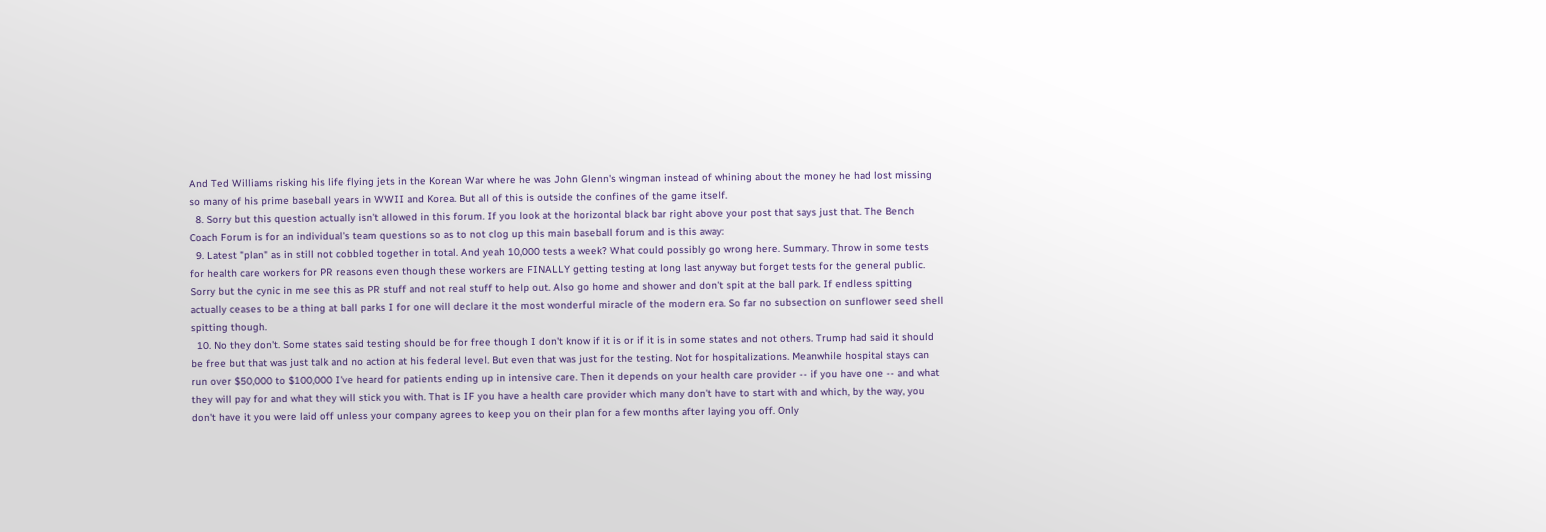And Ted Williams risking his life flying jets in the Korean War where he was John Glenn's wingman instead of whining about the money he had lost missing so many of his prime baseball years in WWII and Korea. But all of this is outside the confines of the game itself.
  8. Sorry but this question actually isn't allowed in this forum. If you look at the horizontal black bar right above your post that says just that. The Bench Coach Forum is for an individual's team questions so as to not clog up this main baseball forum and is this away:
  9. Latest "plan" as in still not cobbled together in total. And yeah 10,000 tests a week? What could possibly go wrong here. Summary. Throw in some tests for health care workers for PR reasons even though these workers are FINALLY getting testing at long last anyway but forget tests for the general public. Sorry but the cynic in me see this as PR stuff and not real stuff to help out. Also go home and shower and don't spit at the ball park. If endless spitting actually ceases to be a thing at ball parks I for one will declare it the most wonderful miracle of the modern era. So far no subsection on sunflower seed shell spitting though.
  10. No they don't. Some states said testing should be for free though I don't know if it is or if it is in some states and not others. Trump had said it should be free but that was just talk and no action at his federal level. But even that was just for the testing. Not for hospitalizations. Meanwhile hospital stays can run over $50,000 to $100,000 I've heard for patients ending up in intensive care. Then it depends on your health care provider -- if you have one -- and what they will pay for and what they will stick you with. That is IF you have a health care provider which many don't have to start with and which, by the way, you don't have it you were laid off unless your company agrees to keep you on their plan for a few months after laying you off. Only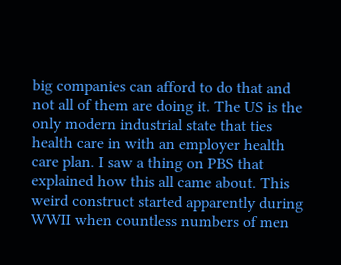big companies can afford to do that and not all of them are doing it. The US is the only modern industrial state that ties health care in with an employer health care plan. I saw a thing on PBS that explained how this all came about. This weird construct started apparently during WWII when countless numbers of men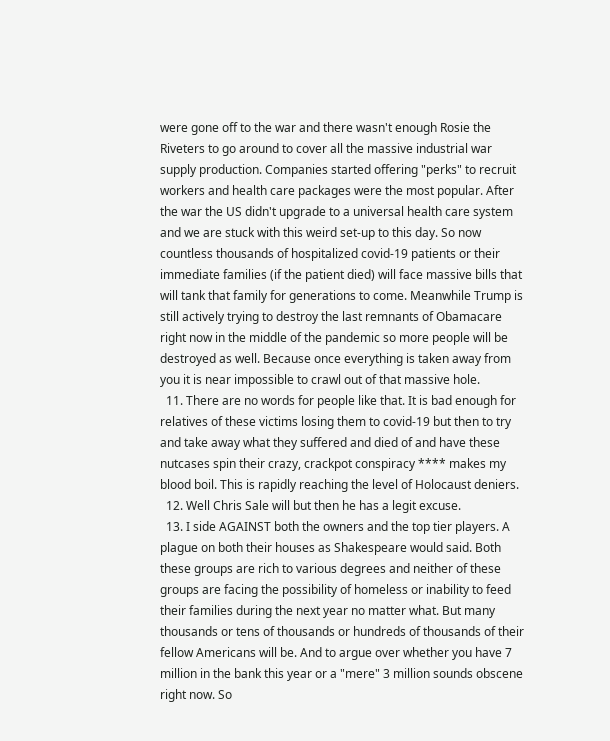were gone off to the war and there wasn't enough Rosie the Riveters to go around to cover all the massive industrial war supply production. Companies started offering "perks" to recruit workers and health care packages were the most popular. After the war the US didn't upgrade to a universal health care system and we are stuck with this weird set-up to this day. So now countless thousands of hospitalized covid-19 patients or their immediate families (if the patient died) will face massive bills that will tank that family for generations to come. Meanwhile Trump is still actively trying to destroy the last remnants of Obamacare right now in the middle of the pandemic so more people will be destroyed as well. Because once everything is taken away from you it is near impossible to crawl out of that massive hole.
  11. There are no words for people like that. It is bad enough for relatives of these victims losing them to covid-19 but then to try and take away what they suffered and died of and have these nutcases spin their crazy, crackpot conspiracy **** makes my blood boil. This is rapidly reaching the level of Holocaust deniers.
  12. Well Chris Sale will but then he has a legit excuse.
  13. I side AGAINST both the owners and the top tier players. A plague on both their houses as Shakespeare would said. Both these groups are rich to various degrees and neither of these groups are facing the possibility of homeless or inability to feed their families during the next year no matter what. But many thousands or tens of thousands or hundreds of thousands of their fellow Americans will be. And to argue over whether you have 7 million in the bank this year or a "mere" 3 million sounds obscene right now. So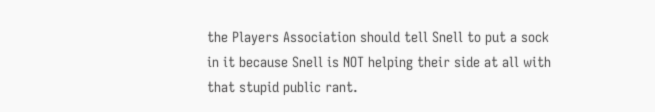the Players Association should tell Snell to put a sock in it because Snell is NOT helping their side at all with that stupid public rant.